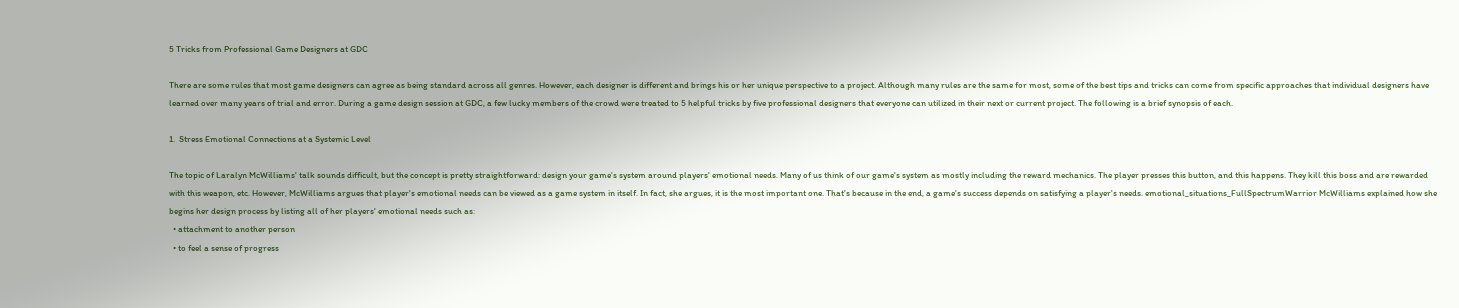5 Tricks from Professional Game Designers at GDC

There are some rules that most game designers can agree as being standard across all genres. However, each designer is different and brings his or her unique perspective to a project. Although many rules are the same for most, some of the best tips and tricks can come from specific approaches that individual designers have learned over many years of trial and error. During a game design session at GDC, a few lucky members of the crowd were treated to 5 helpful tricks by five professional designers that everyone can utilized in their next or current project. The following is a brief synopsis of each.

1.  Stress Emotional Connections at a Systemic Level

The topic of Laralyn McWilliams' talk sounds difficult, but the concept is pretty straightforward: design your game's system around players' emotional needs. Many of us think of our game's system as mostly including the reward mechanics. The player presses this button, and this happens. They kill this boss and are rewarded with this weapon, etc. However, McWilliams argues that player's emotional needs can be viewed as a game system in itself. In fact, she argues, it is the most important one. That's because in the end, a game's success depends on satisfying a player's needs. emotional_situations_FullSpectrumWarrior McWilliams explained how she begins her design process by listing all of her players' emotional needs such as:
  • attachment to another person
  • to feel a sense of progress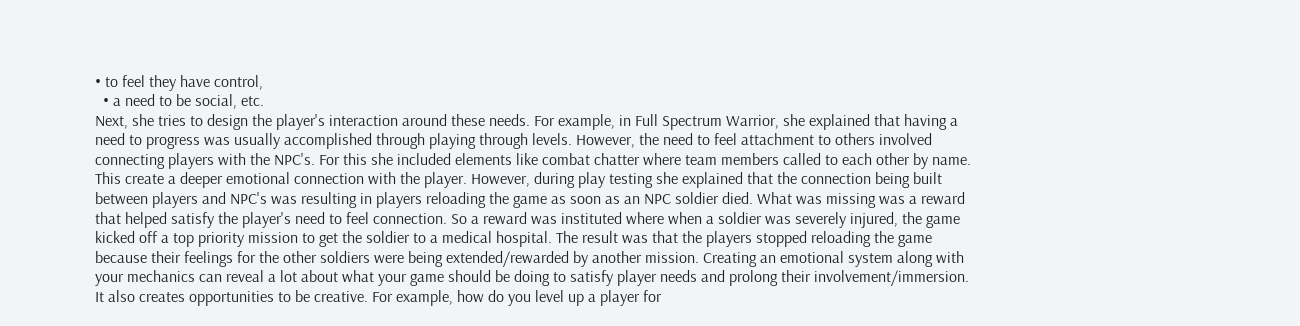• to feel they have control,
  • a need to be social, etc.
Next, she tries to design the player's interaction around these needs. For example, in Full Spectrum Warrior, she explained that having a need to progress was usually accomplished through playing through levels. However, the need to feel attachment to others involved connecting players with the NPC's. For this she included elements like combat chatter where team members called to each other by name. This create a deeper emotional connection with the player. However, during play testing she explained that the connection being built between players and NPC's was resulting in players reloading the game as soon as an NPC soldier died. What was missing was a reward that helped satisfy the player's need to feel connection. So a reward was instituted where when a soldier was severely injured, the game kicked off a top priority mission to get the soldier to a medical hospital. The result was that the players stopped reloading the game because their feelings for the other soldiers were being extended/rewarded by another mission. Creating an emotional system along with your mechanics can reveal a lot about what your game should be doing to satisfy player needs and prolong their involvement/immersion. It also creates opportunities to be creative. For example, how do you level up a player for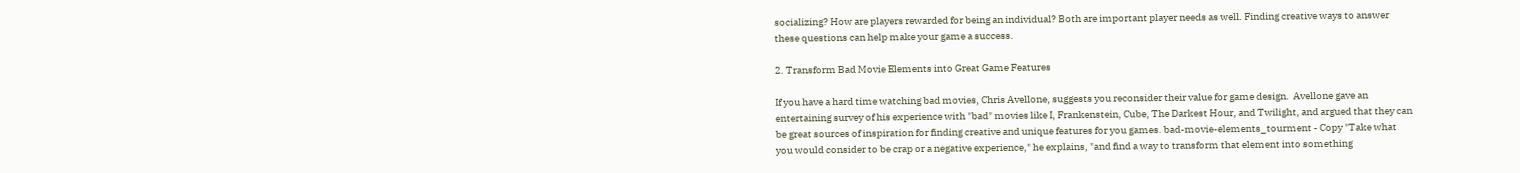socializing? How are players rewarded for being an individual? Both are important player needs as well. Finding creative ways to answer these questions can help make your game a success.

2. Transform Bad Movie Elements into Great Game Features

If you have a hard time watching bad movies, Chris Avellone, suggests you reconsider their value for game design.  Avellone gave an entertaining survey of his experience with "bad" movies like I, Frankenstein, Cube, The Darkest Hour, and Twilight, and argued that they can be great sources of inspiration for finding creative and unique features for you games. bad-movie-elements_tourment - Copy "Take what you would consider to be crap or a negative experience," he explains, "and find a way to transform that element into something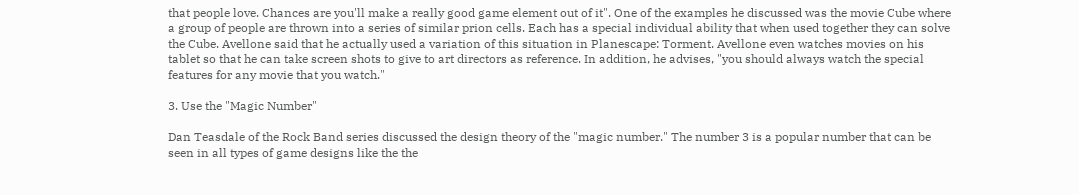that people love. Chances are you'll make a really good game element out of it". One of the examples he discussed was the movie Cube where a group of people are thrown into a series of similar prion cells. Each has a special individual ability that when used together they can solve the Cube. Avellone said that he actually used a variation of this situation in Planescape: Torment. Avellone even watches movies on his tablet so that he can take screen shots to give to art directors as reference. In addition, he advises, "you should always watch the special features for any movie that you watch."

3. Use the "Magic Number"

Dan Teasdale of the Rock Band series discussed the design theory of the "magic number." The number 3 is a popular number that can be seen in all types of game designs like the the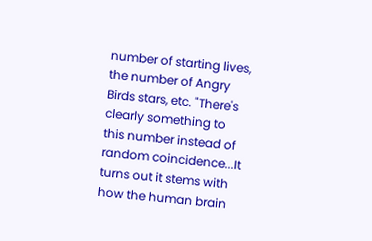number of starting lives, the number of Angry Birds stars, etc. "There's clearly something to this number instead of random coincidence...It turns out it stems with how the human brain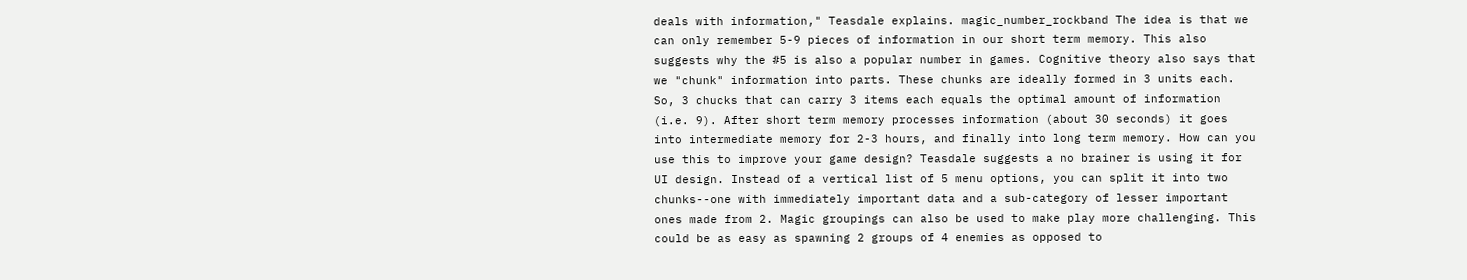deals with information," Teasdale explains. magic_number_rockband The idea is that we can only remember 5-9 pieces of information in our short term memory. This also suggests why the #5 is also a popular number in games. Cognitive theory also says that we "chunk" information into parts. These chunks are ideally formed in 3 units each. So, 3 chucks that can carry 3 items each equals the optimal amount of information (i.e. 9). After short term memory processes information (about 30 seconds) it goes into intermediate memory for 2-3 hours, and finally into long term memory. How can you use this to improve your game design? Teasdale suggests a no brainer is using it for UI design. Instead of a vertical list of 5 menu options, you can split it into two chunks--one with immediately important data and a sub-category of lesser important ones made from 2. Magic groupings can also be used to make play more challenging. This could be as easy as spawning 2 groups of 4 enemies as opposed to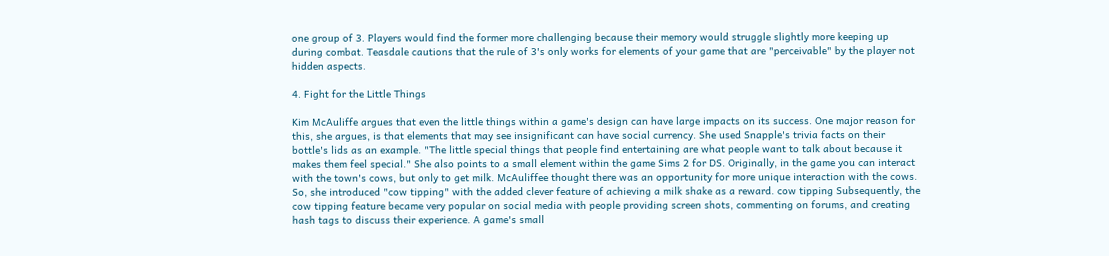one group of 3. Players would find the former more challenging because their memory would struggle slightly more keeping up during combat. Teasdale cautions that the rule of 3's only works for elements of your game that are "perceivable" by the player not hidden aspects.

4. Fight for the Little Things

Kim McAuliffe argues that even the little things within a game's design can have large impacts on its success. One major reason for this, she argues, is that elements that may see insignificant can have social currency. She used Snapple's trivia facts on their bottle's lids as an example. "The little special things that people find entertaining are what people want to talk about because it makes them feel special." She also points to a small element within the game Sims 2 for DS. Originally, in the game you can interact with the town's cows, but only to get milk. McAuliffee thought there was an opportunity for more unique interaction with the cows. So, she introduced "cow tipping" with the added clever feature of achieving a milk shake as a reward. cow tipping Subsequently, the cow tipping feature became very popular on social media with people providing screen shots, commenting on forums, and creating hash tags to discuss their experience. A game's small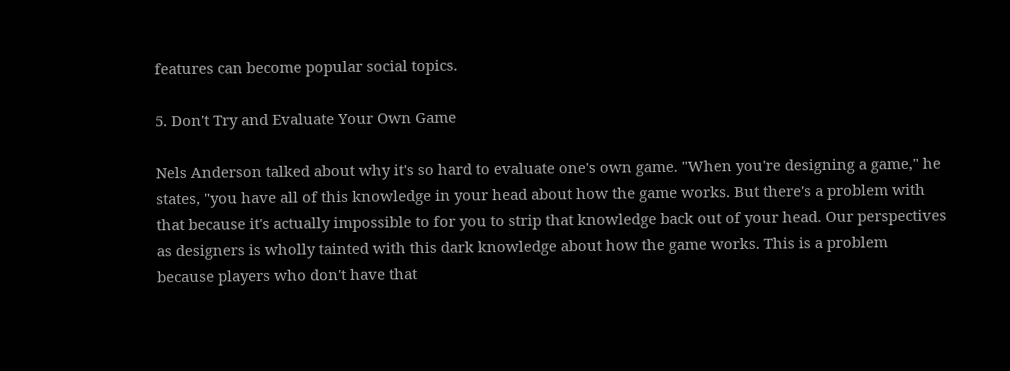features can become popular social topics.

5. Don't Try and Evaluate Your Own Game

Nels Anderson talked about why it's so hard to evaluate one's own game. "When you're designing a game," he states, "you have all of this knowledge in your head about how the game works. But there's a problem with that because it's actually impossible to for you to strip that knowledge back out of your head. Our perspectives as designers is wholly tainted with this dark knowledge about how the game works. This is a problem because players who don't have that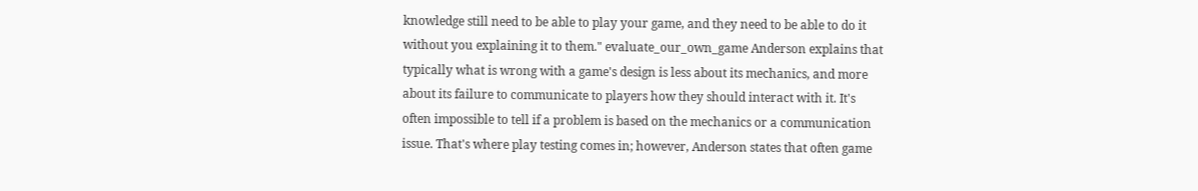knowledge still need to be able to play your game, and they need to be able to do it without you explaining it to them." evaluate_our_own_game Anderson explains that typically what is wrong with a game's design is less about its mechanics, and more about its failure to communicate to players how they should interact with it. It's often impossible to tell if a problem is based on the mechanics or a communication issue. That's where play testing comes in; however, Anderson states that often game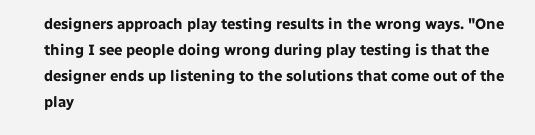designers approach play testing results in the wrong ways. "One thing I see people doing wrong during play testing is that the designer ends up listening to the solutions that come out of the play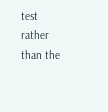test rather than the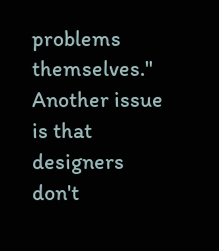problems themselves." Another issue is that designers don't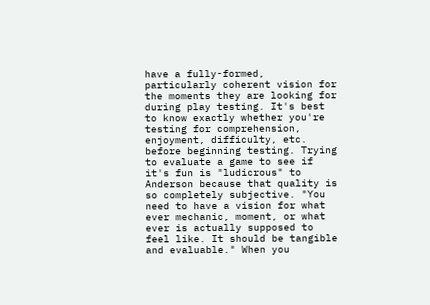have a fully-formed, particularly coherent vision for the moments they are looking for during play testing. It's best to know exactly whether you're testing for comprehension, enjoyment, difficulty, etc. before beginning testing. Trying to evaluate a game to see if it's fun is "ludicrous" to Anderson because that quality is so completely subjective. "You need to have a vision for what ever mechanic, moment, or what ever is actually supposed to feel like. It should be tangible and evaluable." When you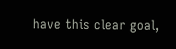have this clear goal,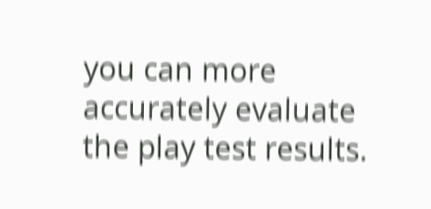you can more accurately evaluate the play test results.